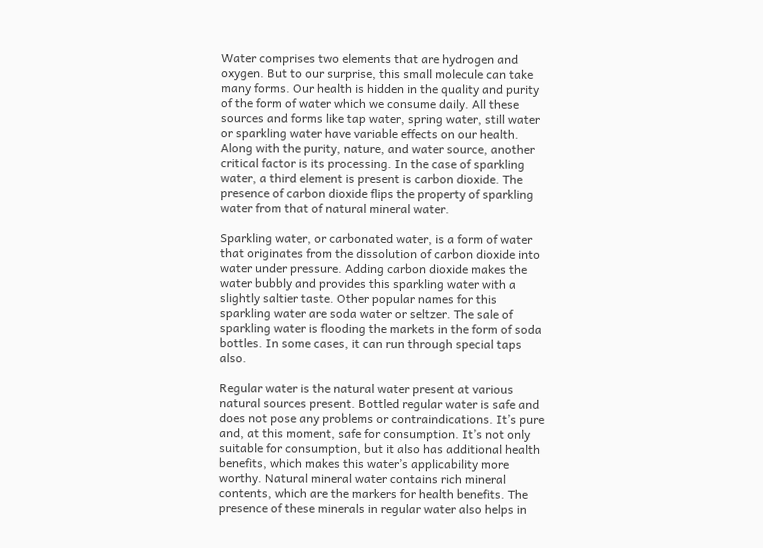Water comprises two elements that are hydrogen and oxygen. But to our surprise, this small molecule can take many forms. Our health is hidden in the quality and purity of the form of water which we consume daily. All these sources and forms like tap water, spring water, still water or sparkling water have variable effects on our health. Along with the purity, nature, and water source, another critical factor is its processing. In the case of sparkling water, a third element is present is carbon dioxide. The presence of carbon dioxide flips the property of sparkling water from that of natural mineral water.

Sparkling water, or carbonated water, is a form of water that originates from the dissolution of carbon dioxide into water under pressure. Adding carbon dioxide makes the water bubbly and provides this sparkling water with a slightly saltier taste. Other popular names for this sparkling water are soda water or seltzer. The sale of sparkling water is flooding the markets in the form of soda bottles. In some cases, it can run through special taps also.

Regular water is the natural water present at various natural sources present. Bottled regular water is safe and does not pose any problems or contraindications. It’s pure and, at this moment, safe for consumption. It’s not only suitable for consumption, but it also has additional health benefits, which makes this water’s applicability more worthy. Natural mineral water contains rich mineral contents, which are the markers for health benefits. The presence of these minerals in regular water also helps in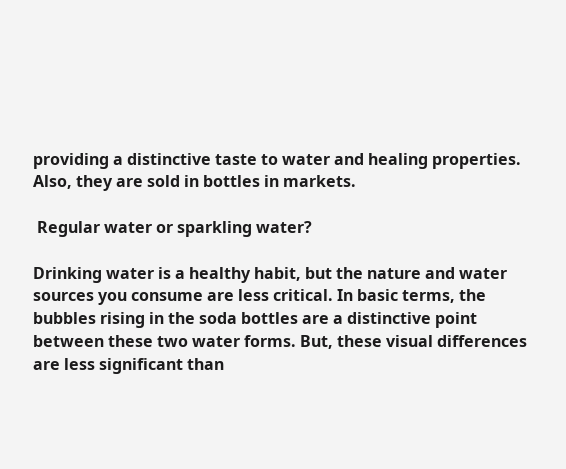providing a distinctive taste to water and healing properties. Also, they are sold in bottles in markets.

 Regular water or sparkling water?

Drinking water is a healthy habit, but the nature and water sources you consume are less critical. In basic terms, the bubbles rising in the soda bottles are a distinctive point between these two water forms. But, these visual differences are less significant than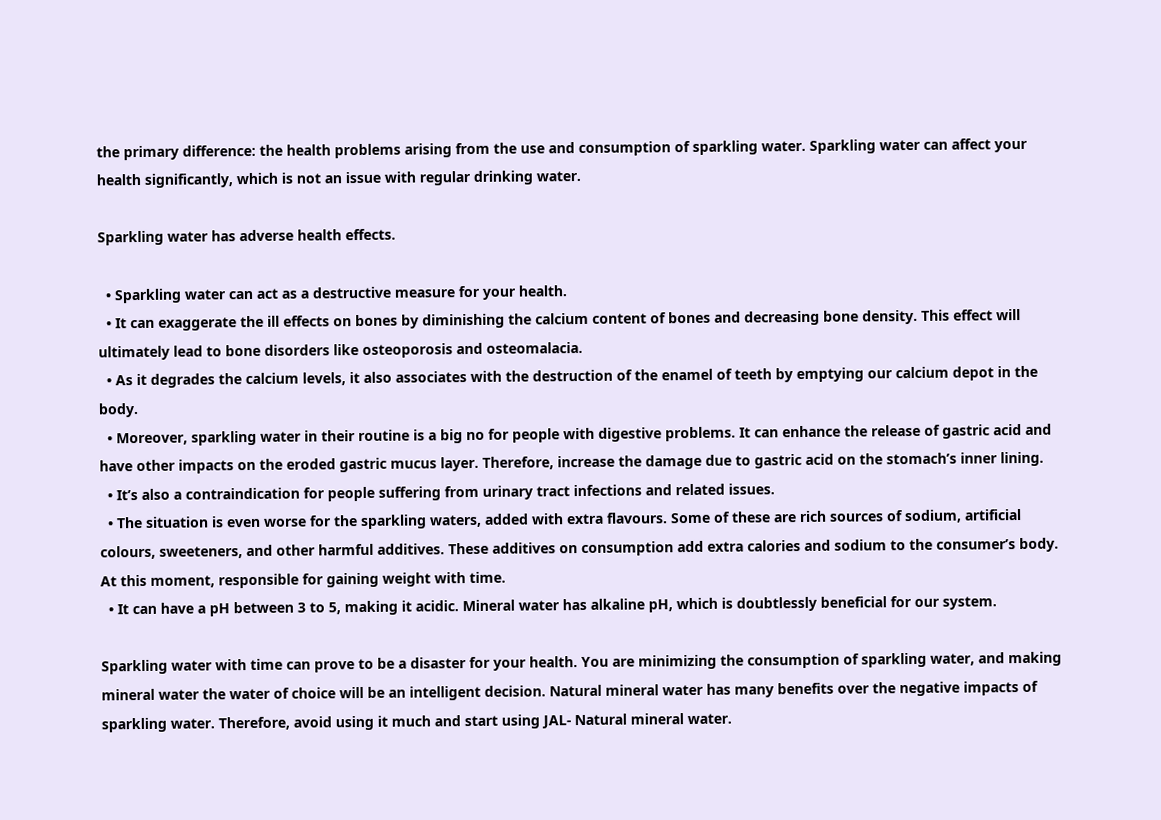the primary difference: the health problems arising from the use and consumption of sparkling water. Sparkling water can affect your health significantly, which is not an issue with regular drinking water.

Sparkling water has adverse health effects.

  • Sparkling water can act as a destructive measure for your health.
  • It can exaggerate the ill effects on bones by diminishing the calcium content of bones and decreasing bone density. This effect will ultimately lead to bone disorders like osteoporosis and osteomalacia.
  • As it degrades the calcium levels, it also associates with the destruction of the enamel of teeth by emptying our calcium depot in the body.
  • Moreover, sparkling water in their routine is a big no for people with digestive problems. It can enhance the release of gastric acid and have other impacts on the eroded gastric mucus layer. Therefore, increase the damage due to gastric acid on the stomach’s inner lining.
  • It’s also a contraindication for people suffering from urinary tract infections and related issues.
  • The situation is even worse for the sparkling waters, added with extra flavours. Some of these are rich sources of sodium, artificial colours, sweeteners, and other harmful additives. These additives on consumption add extra calories and sodium to the consumer’s body. At this moment, responsible for gaining weight with time.
  • It can have a pH between 3 to 5, making it acidic. Mineral water has alkaline pH, which is doubtlessly beneficial for our system.

Sparkling water with time can prove to be a disaster for your health. You are minimizing the consumption of sparkling water, and making mineral water the water of choice will be an intelligent decision. Natural mineral water has many benefits over the negative impacts of sparkling water. Therefore, avoid using it much and start using JAL- Natural mineral water.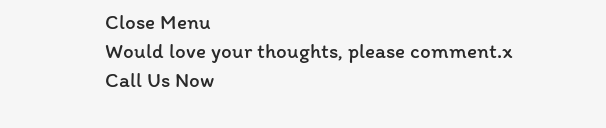Close Menu
Would love your thoughts, please comment.x
Call Us Now